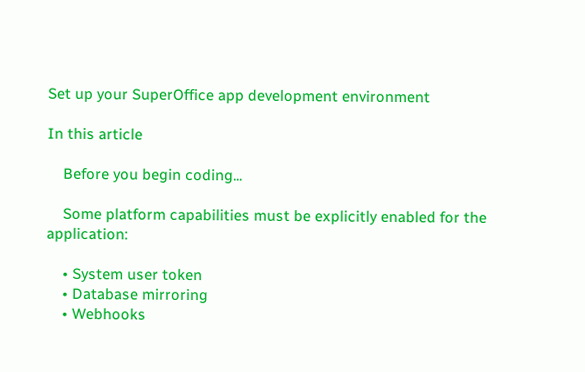Set up your SuperOffice app development environment

In this article

    Before you begin coding...

    Some platform capabilities must be explicitly enabled for the application:

    • System user token
    • Database mirroring
    • Webhooks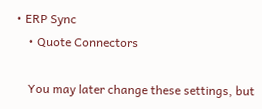• ERP Sync
    • Quote Connectors

    You may later change these settings, but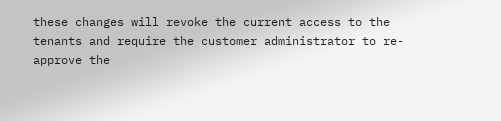these changes will revoke the current access to the tenants and require the customer administrator to re-approve the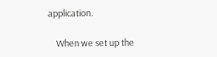application.

    When we set up the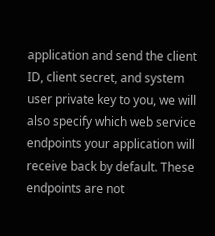application and send the client ID, client secret, and system user private key to you, we will also specify which web service endpoints your application will receive back by default. These endpoints are not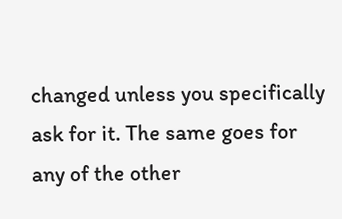changed unless you specifically ask for it. The same goes for any of the other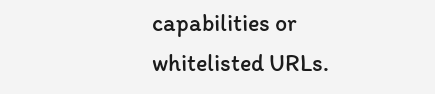capabilities or whitelisted URLs.